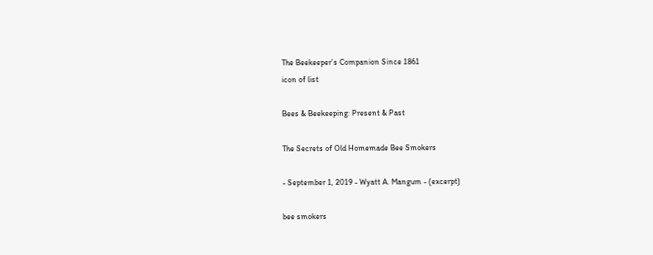The Beekeeper’s Companion Since 1861
icon of list

Bees & Beekeeping: Present & Past

The Secrets of Old Homemade Bee Smokers

- September 1, 2019 - Wyatt A. Mangum - (excerpt)

bee smokers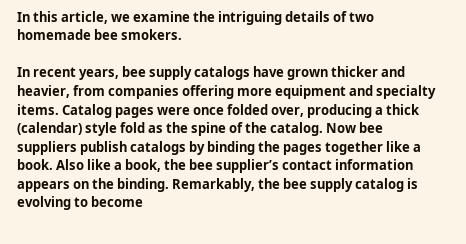In this article, we examine the intriguing details of two homemade bee smokers.

In recent years, bee supply catalogs have grown thicker and heavier, from companies offering more equipment and specialty items. Catalog pages were once folded over, producing a thick (calendar) style fold as the spine of the catalog. Now bee suppliers publish catalogs by binding the pages together like a book. Also like a book, the bee supplier’s contact information appears on the binding. Remarkably, the bee supply catalog is evolving to become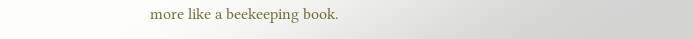more like a beekeeping book.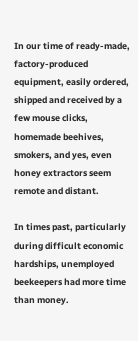In our time of ready-made, factory-produced equipment, easily ordered, shipped and received by a few mouse clicks, homemade beehives, smokers, and yes, even honey extractors seem remote and distant.

In times past, particularly during difficult economic hardships, unemployed beekeepers had more time than money.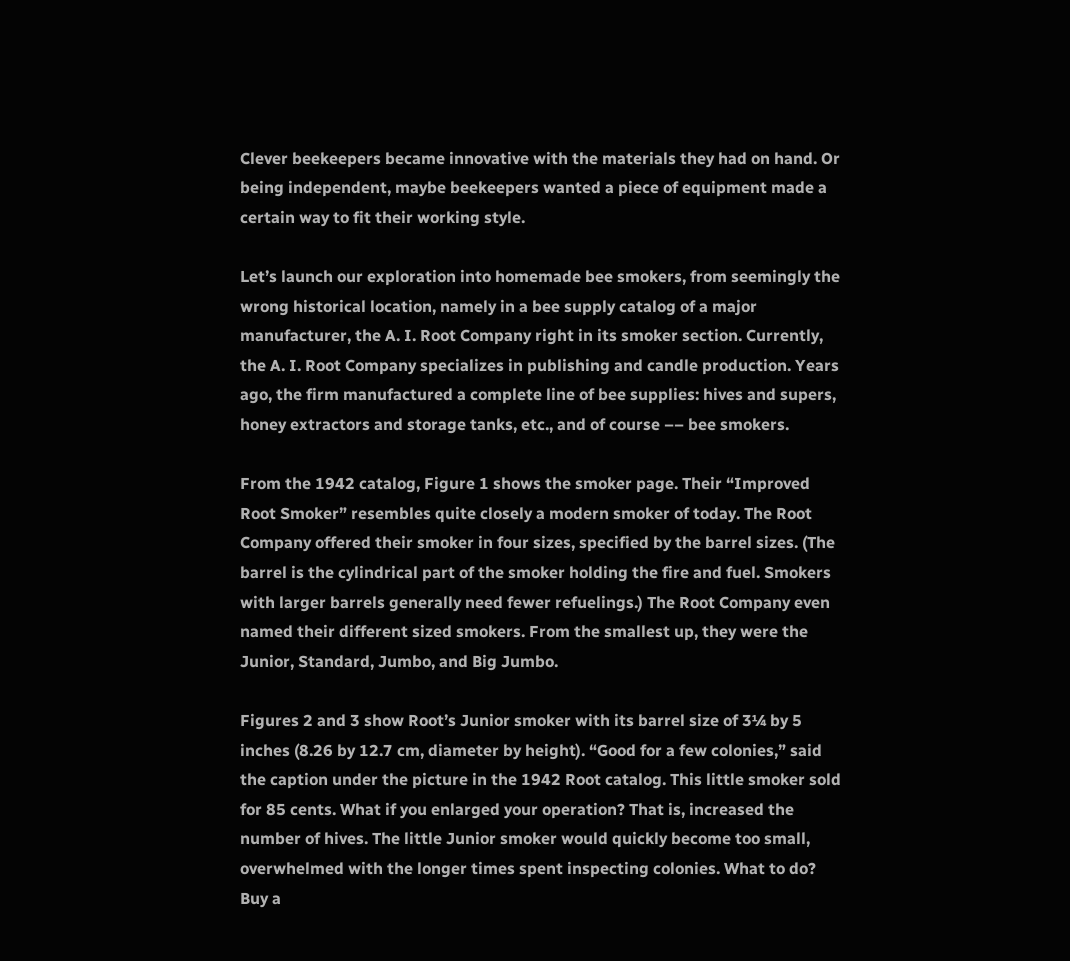Clever beekeepers became innovative with the materials they had on hand. Or being independent, maybe beekeepers wanted a piece of equipment made a certain way to fit their working style.

Let’s launch our exploration into homemade bee smokers, from seemingly the wrong historical location, namely in a bee supply catalog of a major manufacturer, the A. I. Root Company right in its smoker section. Currently, the A. I. Root Company specializes in publishing and candle production. Years ago, the firm manufactured a complete line of bee supplies: hives and supers, honey extractors and storage tanks, etc., and of course –– bee smokers.

From the 1942 catalog, Figure 1 shows the smoker page. Their “Improved Root Smoker” resembles quite closely a modern smoker of today. The Root Company offered their smoker in four sizes, specified by the barrel sizes. (The barrel is the cylindrical part of the smoker holding the fire and fuel. Smokers with larger barrels generally need fewer refuelings.) The Root Company even named their different sized smokers. From the smallest up, they were the Junior, Standard, Jumbo, and Big Jumbo.

Figures 2 and 3 show Root’s Junior smoker with its barrel size of 3¼ by 5 inches (8.26 by 12.7 cm, diameter by height). “Good for a few colonies,” said the caption under the picture in the 1942 Root catalog. This little smoker sold for 85 cents. What if you enlarged your operation? That is, increased the number of hives. The little Junior smoker would quickly become too small, overwhelmed with the longer times spent inspecting colonies. What to do?  Buy a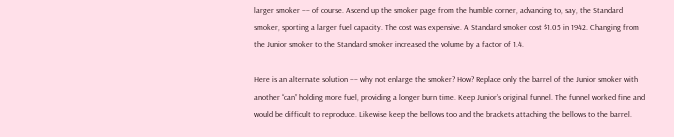larger smoker –– of course. Ascend up the smoker page from the humble corner, advancing to, say, the Standard smoker, sporting a larger fuel capacity. The cost was expensive. A Standard smoker cost $1.05 in 1942. Changing from the Junior smoker to the Standard smoker increased the volume by a factor of 1.4.

Here is an alternate solution –– why not enlarge the smoker? How? Replace only the barrel of the Junior smoker with another “can” holding more fuel, providing a longer burn time. Keep Junior’s original funnel. The funnel worked fine and would be difficult to reproduce. Likewise keep the bellows too and the brackets attaching the bellows to the barrel.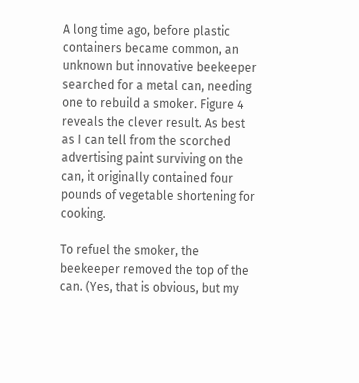A long time ago, before plastic containers became common, an unknown but innovative beekeeper searched for a metal can, needing one to rebuild a smoker. Figure 4 reveals the clever result. As best as I can tell from the scorched advertising paint surviving on the can, it originally contained four pounds of vegetable shortening for cooking.

To refuel the smoker, the beekeeper removed the top of the can. (Yes, that is obvious, but my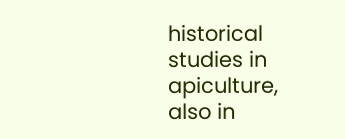historical studies in apiculture, also in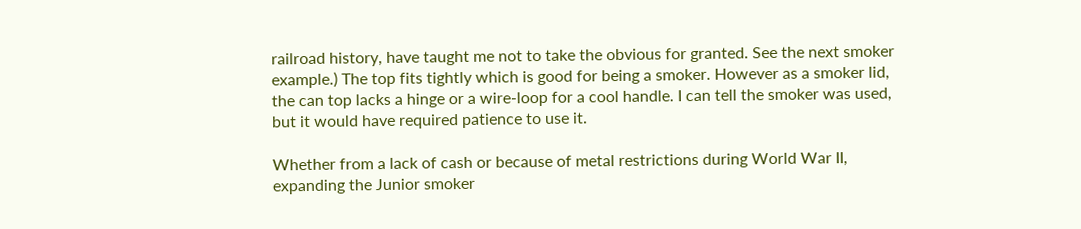railroad history, have taught me not to take the obvious for granted. See the next smoker example.) The top fits tightly which is good for being a smoker. However as a smoker lid, the can top lacks a hinge or a wire-loop for a cool handle. I can tell the smoker was used, but it would have required patience to use it.

Whether from a lack of cash or because of metal restrictions during World War II, expanding the Junior smoker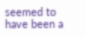seemed to have been a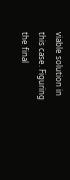viable solution in this case. Figuring the final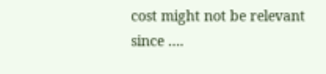cost might not be relevant since ….